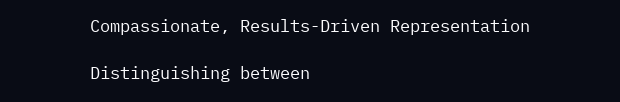Compassionate, Results-Driven Representation

Distinguishing between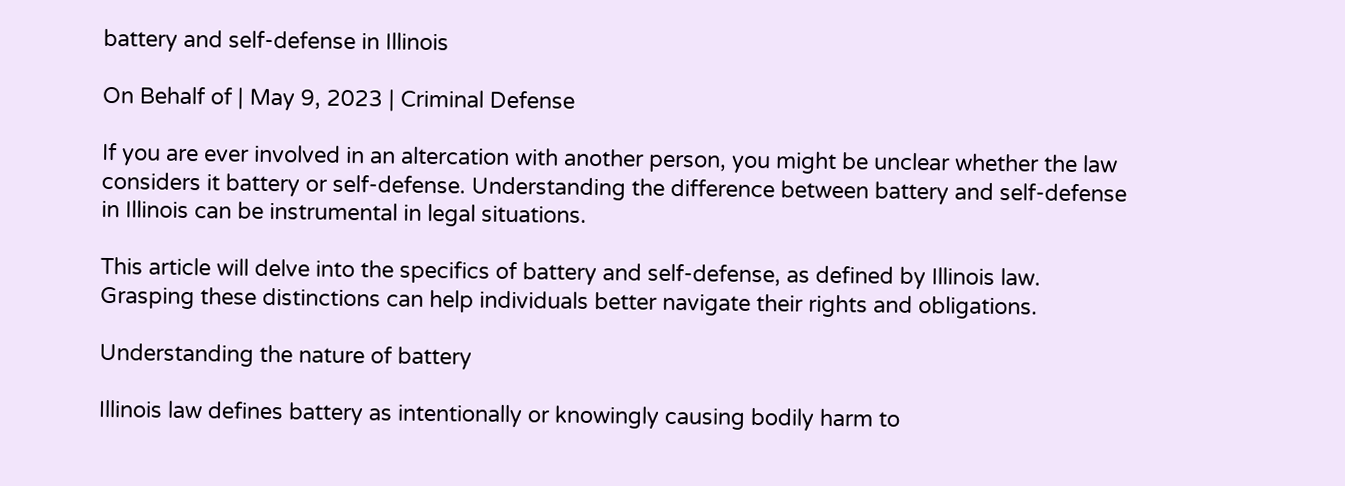battery and self-defense in Illinois

On Behalf of | May 9, 2023 | Criminal Defense

If you are ever involved in an altercation with another person, you might be unclear whether the law considers it battery or self-defense. Understanding the difference between battery and self-defense in Illinois can be instrumental in legal situations.

This article will delve into the specifics of battery and self-defense, as defined by Illinois law. Grasping these distinctions can help individuals better navigate their rights and obligations.

Understanding the nature of battery

Illinois law defines battery as intentionally or knowingly causing bodily harm to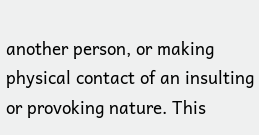another person, or making physical contact of an insulting or provoking nature. This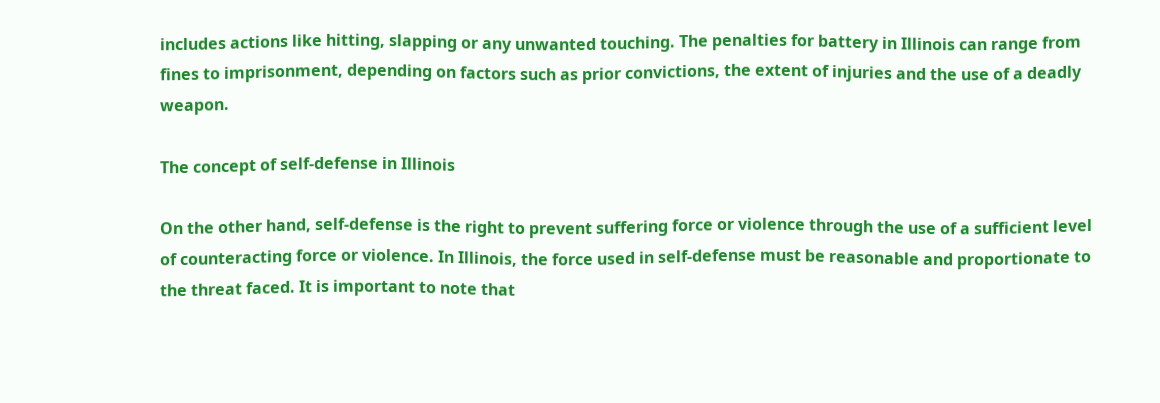includes actions like hitting, slapping or any unwanted touching. The penalties for battery in Illinois can range from fines to imprisonment, depending on factors such as prior convictions, the extent of injuries and the use of a deadly weapon.

The concept of self-defense in Illinois

On the other hand, self-defense is the right to prevent suffering force or violence through the use of a sufficient level of counteracting force or violence. In Illinois, the force used in self-defense must be reasonable and proportionate to the threat faced. It is important to note that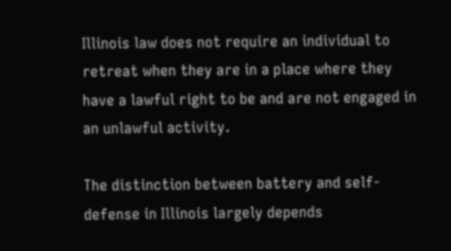Illinois law does not require an individual to retreat when they are in a place where they have a lawful right to be and are not engaged in an unlawful activity.

The distinction between battery and self-defense in Illinois largely depends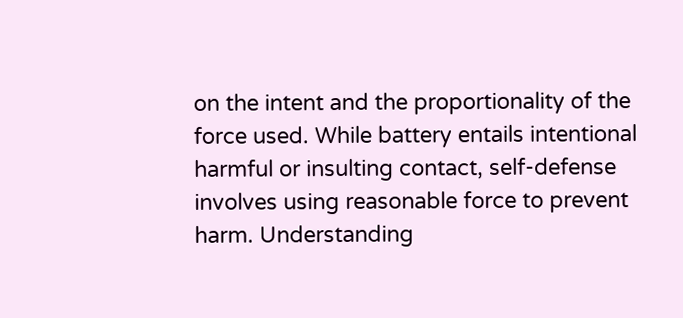on the intent and the proportionality of the force used. While battery entails intentional harmful or insulting contact, self-defense involves using reasonable force to prevent harm. Understanding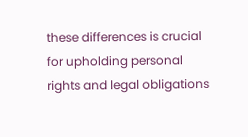these differences is crucial for upholding personal rights and legal obligations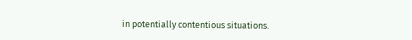in potentially contentious situations.